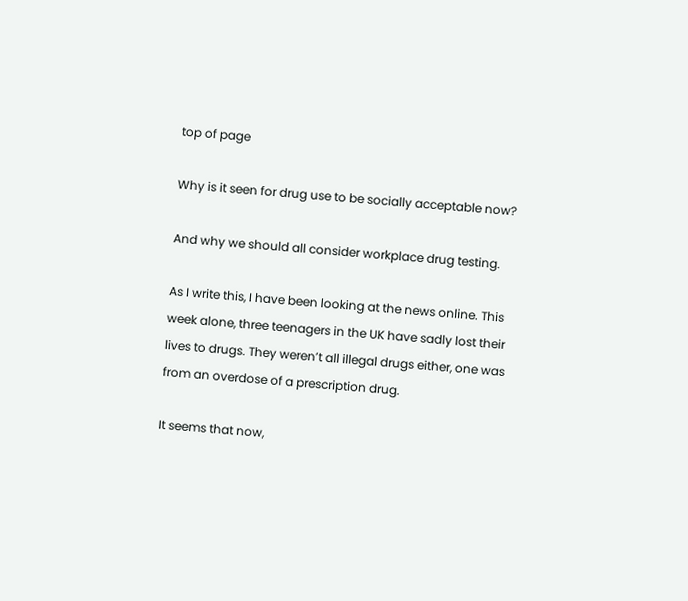top of page

Why is it seen for drug use to be socially acceptable now?

And why we should all consider workplace drug testing.

As I write this, I have been looking at the news online. This week alone, three teenagers in the UK have sadly lost their lives to drugs. They weren’t all illegal drugs either, one was from an overdose of a prescription drug.

It seems that now,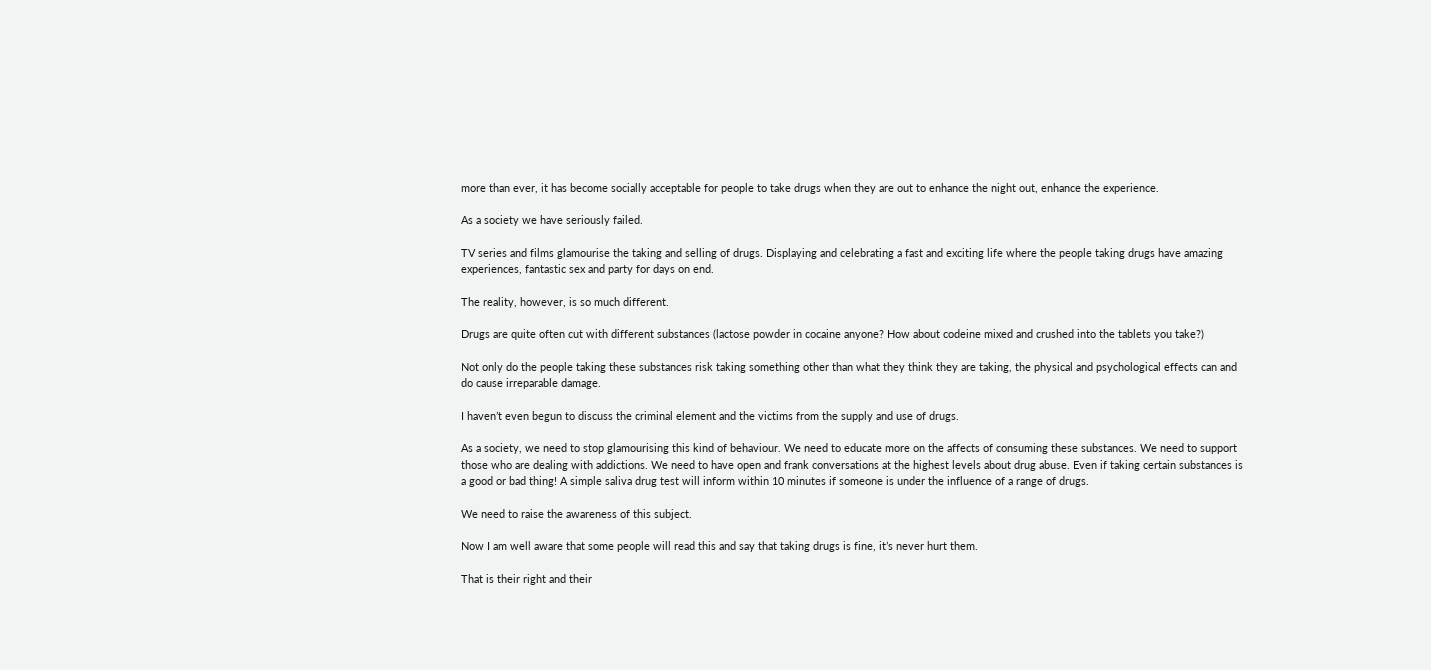more than ever, it has become socially acceptable for people to take drugs when they are out to enhance the night out, enhance the experience.

As a society we have seriously failed.

TV series and films glamourise the taking and selling of drugs. Displaying and celebrating a fast and exciting life where the people taking drugs have amazing experiences, fantastic sex and party for days on end.

The reality, however, is so much different.

Drugs are quite often cut with different substances (lactose powder in cocaine anyone? How about codeine mixed and crushed into the tablets you take?)

Not only do the people taking these substances risk taking something other than what they think they are taking, the physical and psychological effects can and do cause irreparable damage.

I haven’t even begun to discuss the criminal element and the victims from the supply and use of drugs.

As a society, we need to stop glamourising this kind of behaviour. We need to educate more on the affects of consuming these substances. We need to support those who are dealing with addictions. We need to have open and frank conversations at the highest levels about drug abuse. Even if taking certain substances is a good or bad thing! A simple saliva drug test will inform within 10 minutes if someone is under the influence of a range of drugs.

We need to raise the awareness of this subject.

Now I am well aware that some people will read this and say that taking drugs is fine, it’s never hurt them.

That is their right and their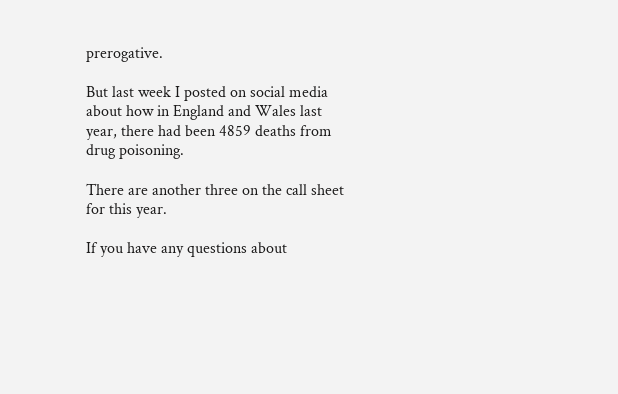prerogative.

But last week I posted on social media about how in England and Wales last year, there had been 4859 deaths from drug poisoning.

There are another three on the call sheet for this year.

If you have any questions about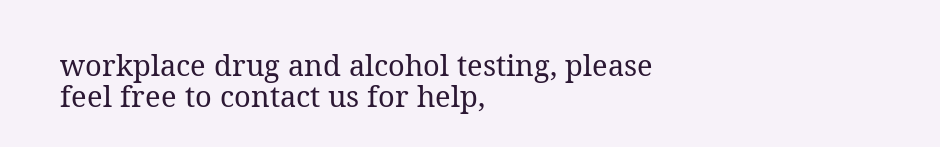workplace drug and alcohol testing, please feel free to contact us for help,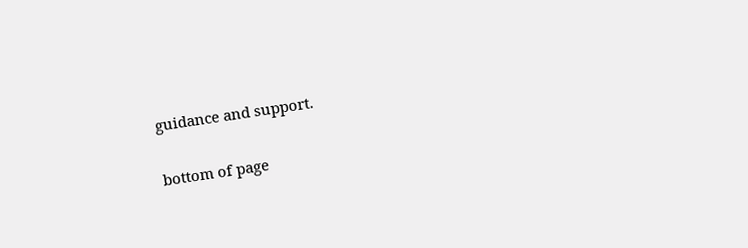guidance and support.


bottom of page